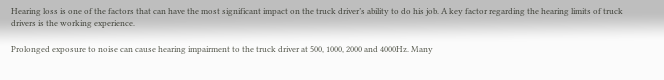Hearing loss is one of the factors that can have the most significant impact on the truck driver’s ability to do his job. A key factor regarding the hearing limits of truck drivers is the working experience.

Prolonged exposure to noise can cause hearing impairment to the truck driver at 500, 1000, 2000 and 4000Hz. Many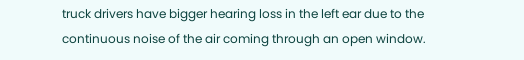truck drivers have bigger hearing loss in the left ear due to the continuous noise of the air coming through an open window.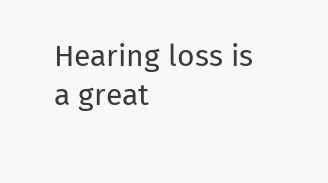Hearing loss is a great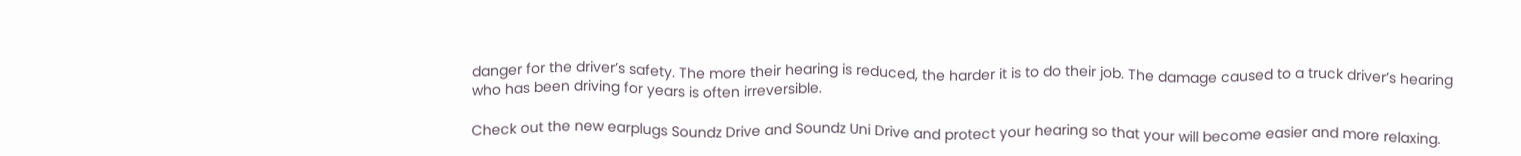danger for the driver’s safety. The more their hearing is reduced, the harder it is to do their job. The damage caused to a truck driver’s hearing who has been driving for years is often irreversible.

Check out the new earplugs Soundz Drive and Soundz Uni Drive and protect your hearing so that your will become easier and more relaxing.